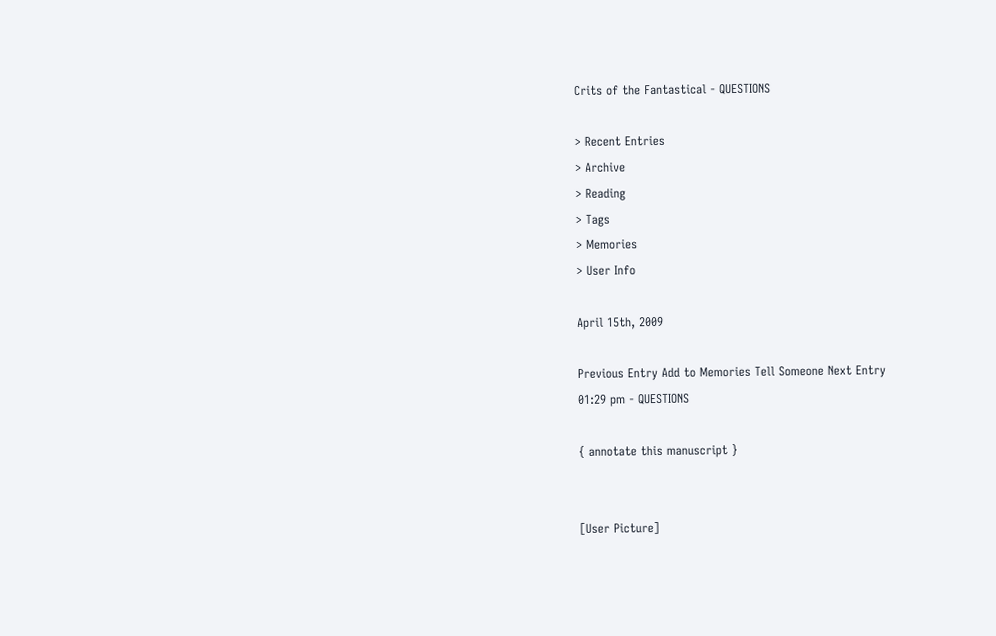Crits of the Fantastical - QUESTIONS

> Recent Entries
> Archive
> Reading
> Tags
> Memories
> User Info

April 15th, 2009

Previous Entry Add to Memories Tell Someone Next Entry
01:29 pm - QUESTIONS

{ annotate this manuscript }


[User Picture]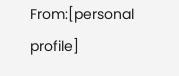From:[personal profile]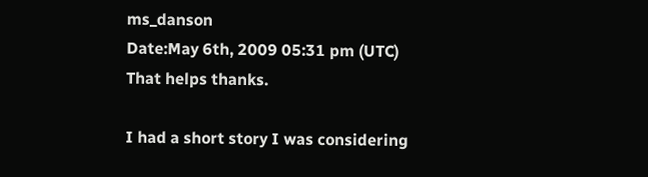ms_danson
Date:May 6th, 2009 05:31 pm (UTC)
That helps thanks.

I had a short story I was considering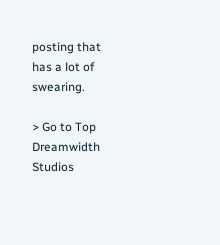posting that has a lot of swearing.

> Go to Top
Dreamwidth Studios